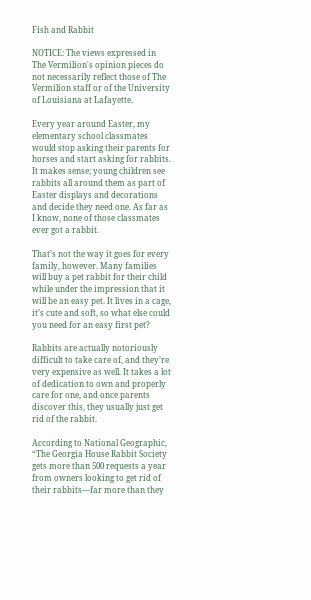Fish and Rabbit

NOTICE: The views expressed in The Vermilion's opinion pieces do not necessarily reflect those of The Vermilion staff or of the University of Louisiana at Lafayette.

Every year around Easter, my elementary school classmates would stop asking their parents for horses and start asking for rabbits. It makes sense; young children see rabbits all around them as part of Easter displays and decorations and decide they need one. As far as I know, none of those classmates ever got a rabbit.

That’s not the way it goes for every family, however. Many families will buy a pet rabbit for their child while under the impression that it will be an easy pet. It lives in a cage, it’s cute and soft, so what else could you need for an easy first pet?

Rabbits are actually notoriously difficult to take care of, and they’re very expensive as well. It takes a lot of dedication to own and properly care for one, and once parents discover this, they usually just get rid of the rabbit.

According to National Geographic, “The Georgia House Rabbit Society gets more than 500 requests a year from owners looking to get rid of their rabbits—far more than they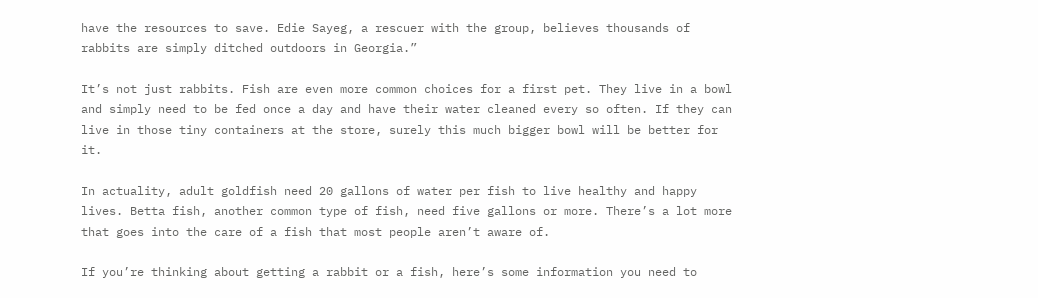have the resources to save. Edie Sayeg, a rescuer with the group, believes thousands of rabbits are simply ditched outdoors in Georgia.”

It’s not just rabbits. Fish are even more common choices for a first pet. They live in a bowl and simply need to be fed once a day and have their water cleaned every so often. If they can live in those tiny containers at the store, surely this much bigger bowl will be better for it.

In actuality, adult goldfish need 20 gallons of water per fish to live healthy and happy lives. Betta fish, another common type of fish, need five gallons or more. There’s a lot more that goes into the care of a fish that most people aren’t aware of.

If you’re thinking about getting a rabbit or a fish, here’s some information you need to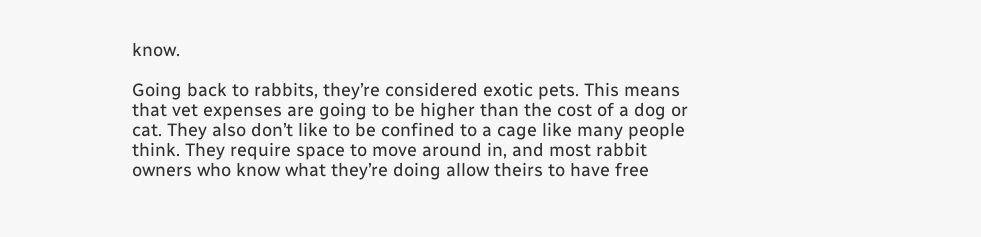know.

Going back to rabbits, they’re considered exotic pets. This means that vet expenses are going to be higher than the cost of a dog or cat. They also don’t like to be confined to a cage like many people think. They require space to move around in, and most rabbit owners who know what they’re doing allow theirs to have free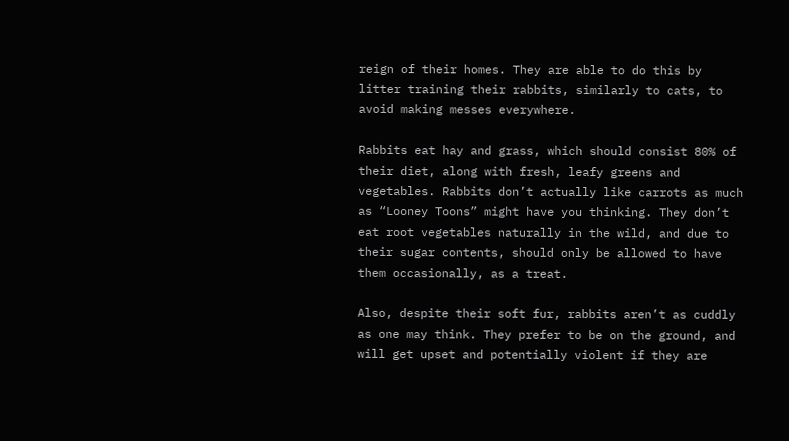reign of their homes. They are able to do this by litter training their rabbits, similarly to cats, to avoid making messes everywhere.

Rabbits eat hay and grass, which should consist 80% of their diet, along with fresh, leafy greens and vegetables. Rabbits don’t actually like carrots as much as “Looney Toons” might have you thinking. They don’t eat root vegetables naturally in the wild, and due to their sugar contents, should only be allowed to have them occasionally, as a treat.

Also, despite their soft fur, rabbits aren’t as cuddly as one may think. They prefer to be on the ground, and will get upset and potentially violent if they are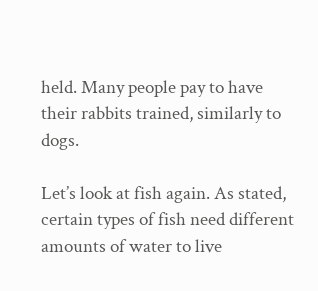held. Many people pay to have their rabbits trained, similarly to dogs.

Let’s look at fish again. As stated, certain types of fish need different amounts of water to live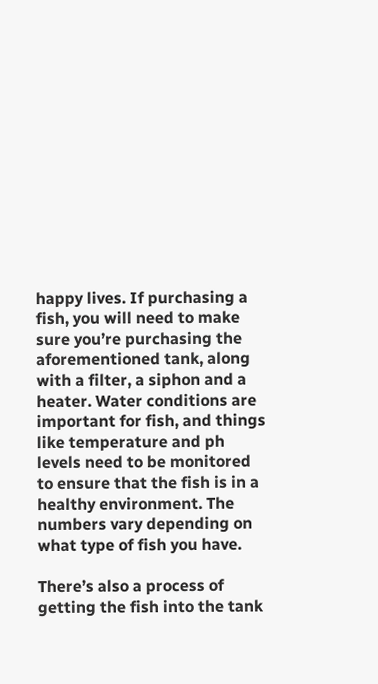happy lives. If purchasing a fish, you will need to make sure you’re purchasing the aforementioned tank, along with a filter, a siphon and a heater. Water conditions are important for fish, and things like temperature and ph levels need to be monitored to ensure that the fish is in a healthy environment. The numbers vary depending on what type of fish you have.

There’s also a process of getting the fish into the tank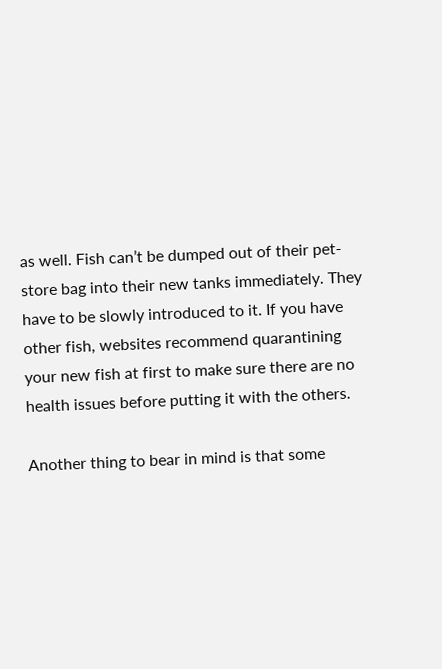as well. Fish can’t be dumped out of their pet-store bag into their new tanks immediately. They have to be slowly introduced to it. If you have other fish, websites recommend quarantining your new fish at first to make sure there are no health issues before putting it with the others.

Another thing to bear in mind is that some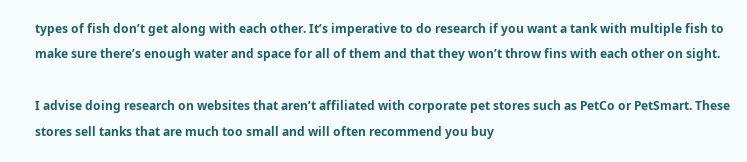types of fish don’t get along with each other. It’s imperative to do research if you want a tank with multiple fish to make sure there’s enough water and space for all of them and that they won’t throw fins with each other on sight.

I advise doing research on websites that aren’t affiliated with corporate pet stores such as PetCo or PetSmart. These stores sell tanks that are much too small and will often recommend you buy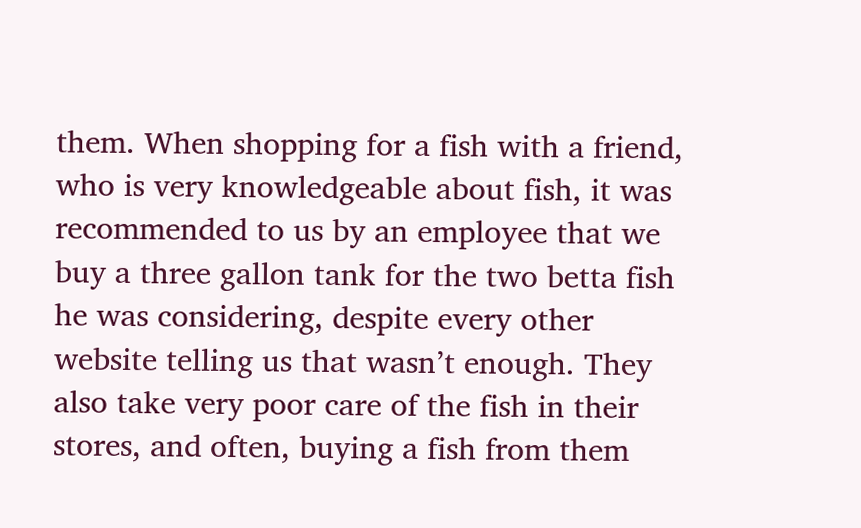them. When shopping for a fish with a friend, who is very knowledgeable about fish, it was recommended to us by an employee that we buy a three gallon tank for the two betta fish he was considering, despite every other website telling us that wasn’t enough. They also take very poor care of the fish in their stores, and often, buying a fish from them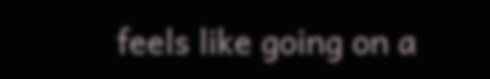feels like going on a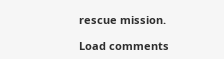rescue mission.

Load comments